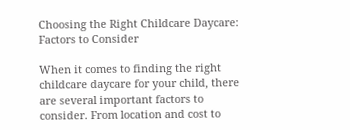Choosing the Right Childcare Daycare: Factors to Consider

When it comes to finding the right childcare daycare for your child, there are several important factors to consider. From location and cost to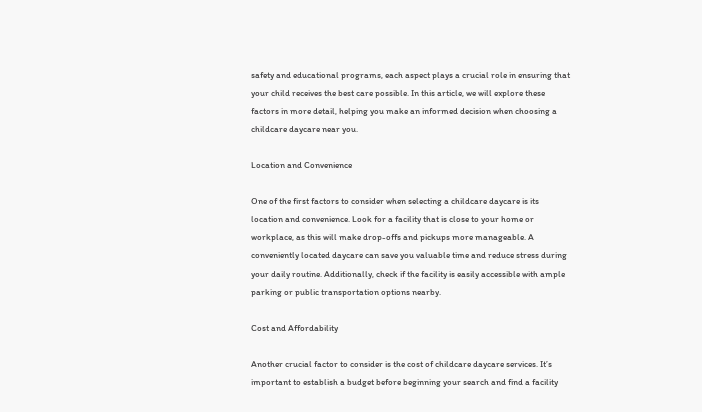safety and educational programs, each aspect plays a crucial role in ensuring that your child receives the best care possible. In this article, we will explore these factors in more detail, helping you make an informed decision when choosing a childcare daycare near you.

Location and Convenience

One of the first factors to consider when selecting a childcare daycare is its location and convenience. Look for a facility that is close to your home or workplace, as this will make drop-offs and pickups more manageable. A conveniently located daycare can save you valuable time and reduce stress during your daily routine. Additionally, check if the facility is easily accessible with ample parking or public transportation options nearby.

Cost and Affordability

Another crucial factor to consider is the cost of childcare daycare services. It’s important to establish a budget before beginning your search and find a facility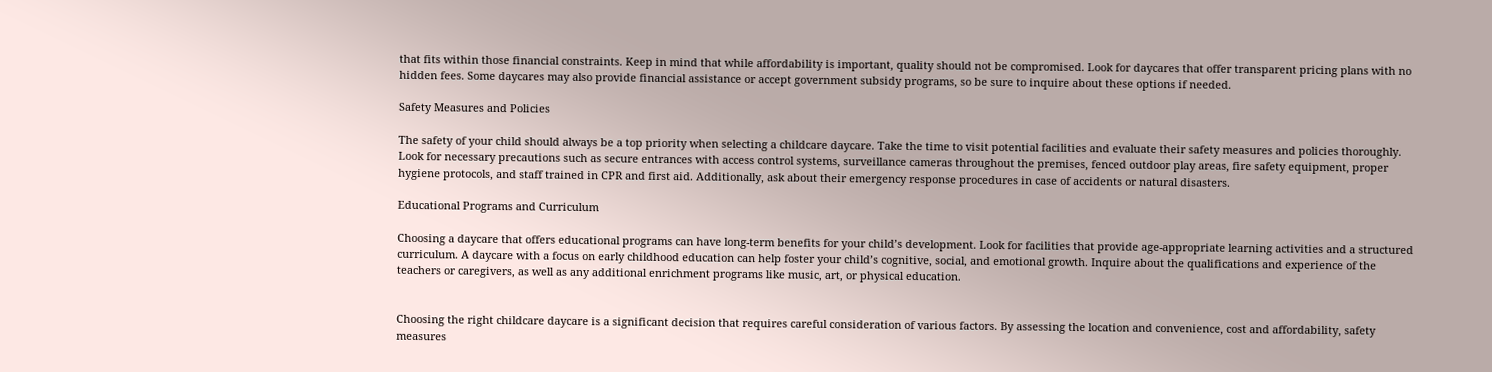that fits within those financial constraints. Keep in mind that while affordability is important, quality should not be compromised. Look for daycares that offer transparent pricing plans with no hidden fees. Some daycares may also provide financial assistance or accept government subsidy programs, so be sure to inquire about these options if needed.

Safety Measures and Policies

The safety of your child should always be a top priority when selecting a childcare daycare. Take the time to visit potential facilities and evaluate their safety measures and policies thoroughly. Look for necessary precautions such as secure entrances with access control systems, surveillance cameras throughout the premises, fenced outdoor play areas, fire safety equipment, proper hygiene protocols, and staff trained in CPR and first aid. Additionally, ask about their emergency response procedures in case of accidents or natural disasters.

Educational Programs and Curriculum

Choosing a daycare that offers educational programs can have long-term benefits for your child’s development. Look for facilities that provide age-appropriate learning activities and a structured curriculum. A daycare with a focus on early childhood education can help foster your child’s cognitive, social, and emotional growth. Inquire about the qualifications and experience of the teachers or caregivers, as well as any additional enrichment programs like music, art, or physical education.


Choosing the right childcare daycare is a significant decision that requires careful consideration of various factors. By assessing the location and convenience, cost and affordability, safety measures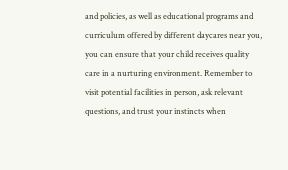and policies, as well as educational programs and curriculum offered by different daycares near you, you can ensure that your child receives quality care in a nurturing environment. Remember to visit potential facilities in person, ask relevant questions, and trust your instincts when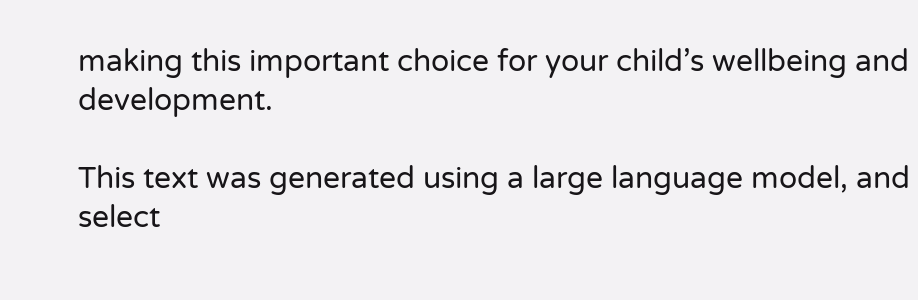making this important choice for your child’s wellbeing and development.

This text was generated using a large language model, and select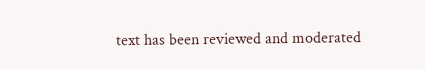text has been reviewed and moderated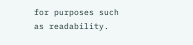for purposes such as readability.